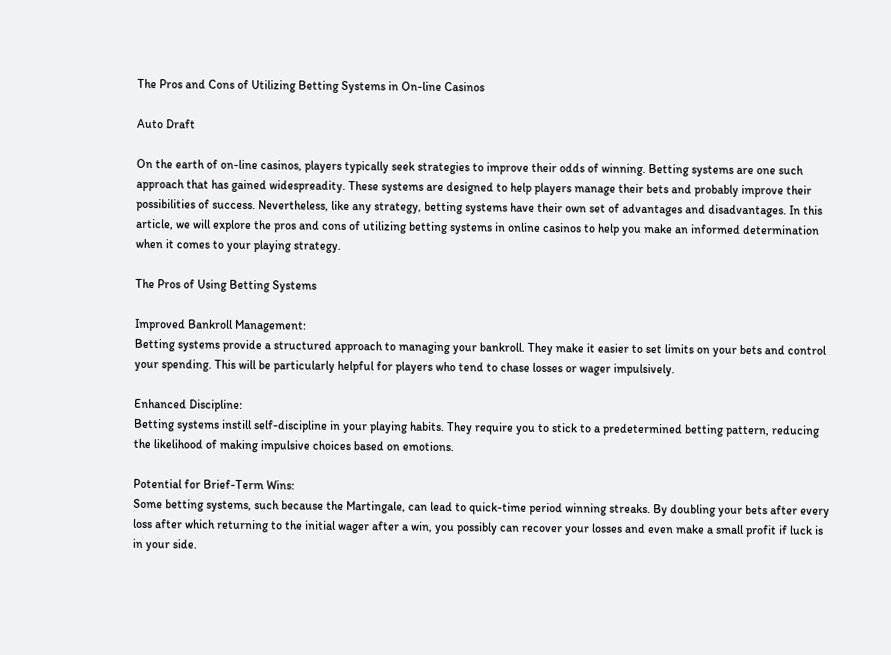The Pros and Cons of Utilizing Betting Systems in On-line Casinos

Auto Draft

On the earth of on-line casinos, players typically seek strategies to improve their odds of winning. Betting systems are one such approach that has gained widespreadity. These systems are designed to help players manage their bets and probably improve their possibilities of success. Nevertheless, like any strategy, betting systems have their own set of advantages and disadvantages. In this article, we will explore the pros and cons of utilizing betting systems in online casinos to help you make an informed determination when it comes to your playing strategy.

The Pros of Using Betting Systems

Improved Bankroll Management:
Betting systems provide a structured approach to managing your bankroll. They make it easier to set limits on your bets and control your spending. This will be particularly helpful for players who tend to chase losses or wager impulsively.

Enhanced Discipline:
Betting systems instill self-discipline in your playing habits. They require you to stick to a predetermined betting pattern, reducing the likelihood of making impulsive choices based on emotions.

Potential for Brief-Term Wins:
Some betting systems, such because the Martingale, can lead to quick-time period winning streaks. By doubling your bets after every loss after which returning to the initial wager after a win, you possibly can recover your losses and even make a small profit if luck is in your side.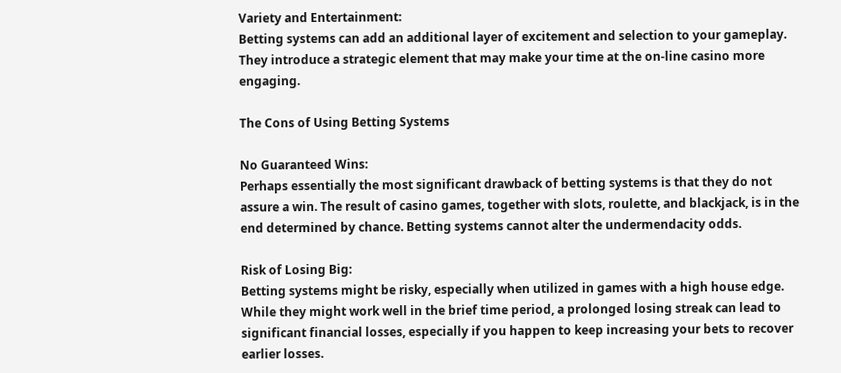Variety and Entertainment:
Betting systems can add an additional layer of excitement and selection to your gameplay. They introduce a strategic element that may make your time at the on-line casino more engaging.

The Cons of Using Betting Systems

No Guaranteed Wins:
Perhaps essentially the most significant drawback of betting systems is that they do not assure a win. The result of casino games, together with slots, roulette, and blackjack, is in the end determined by chance. Betting systems cannot alter the undermendacity odds.

Risk of Losing Big:
Betting systems might be risky, especially when utilized in games with a high house edge. While they might work well in the brief time period, a prolonged losing streak can lead to significant financial losses, especially if you happen to keep increasing your bets to recover earlier losses.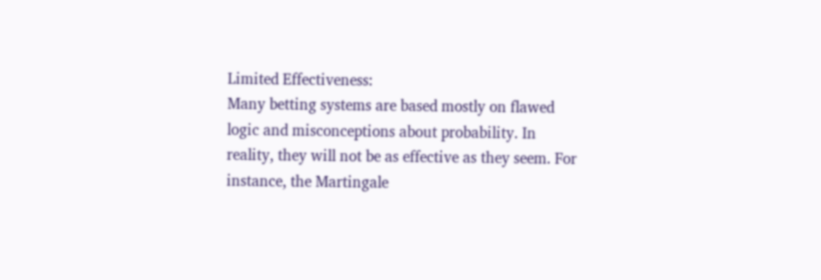Limited Effectiveness:
Many betting systems are based mostly on flawed logic and misconceptions about probability. In reality, they will not be as effective as they seem. For instance, the Martingale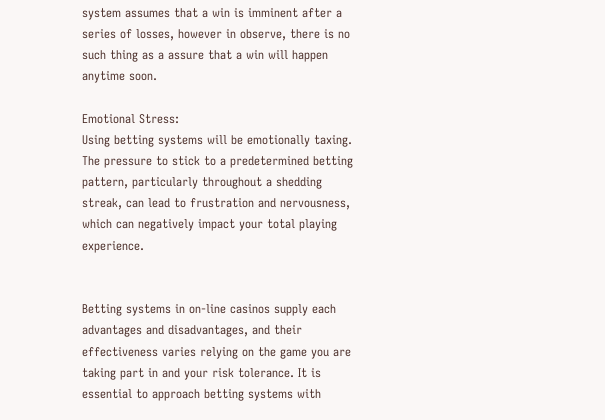system assumes that a win is imminent after a series of losses, however in observe, there is no such thing as a assure that a win will happen anytime soon.

Emotional Stress:
Using betting systems will be emotionally taxing. The pressure to stick to a predetermined betting pattern, particularly throughout a shedding streak, can lead to frustration and nervousness, which can negatively impact your total playing experience.


Betting systems in on-line casinos supply each advantages and disadvantages, and their effectiveness varies relying on the game you are taking part in and your risk tolerance. It is essential to approach betting systems with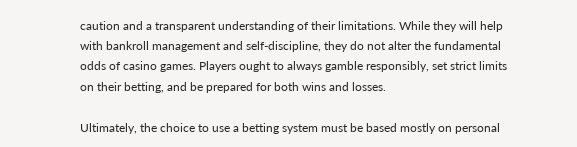caution and a transparent understanding of their limitations. While they will help with bankroll management and self-discipline, they do not alter the fundamental odds of casino games. Players ought to always gamble responsibly, set strict limits on their betting, and be prepared for both wins and losses.

Ultimately, the choice to use a betting system must be based mostly on personal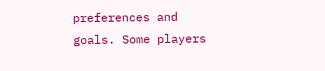preferences and goals. Some players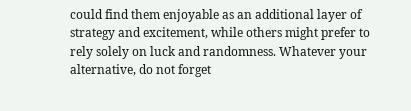could find them enjoyable as an additional layer of strategy and excitement, while others might prefer to rely solely on luck and randomness. Whatever your alternative, do not forget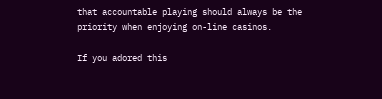that accountable playing should always be the priority when enjoying on-line casinos.

If you adored this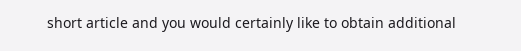short article and you would certainly like to obtain additional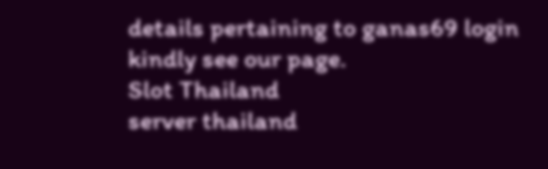details pertaining to ganas69 login kindly see our page.
Slot Thailand
server thailand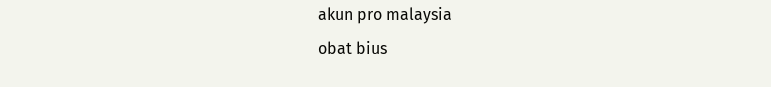akun pro malaysia
obat bius